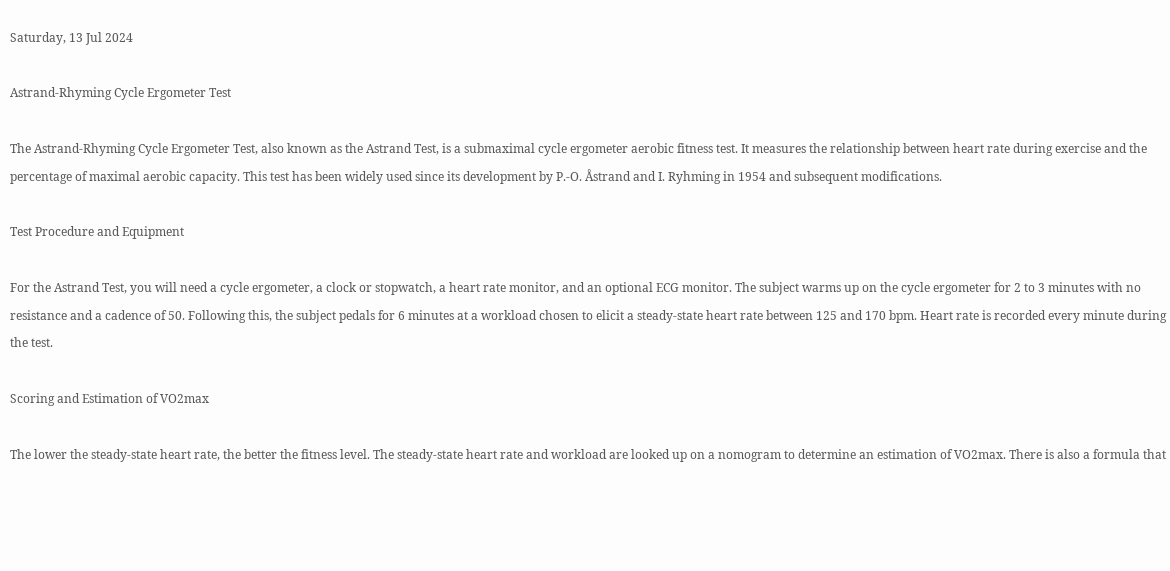Saturday, 13 Jul 2024

Astrand-Rhyming Cycle Ergometer Test

The Astrand-Rhyming Cycle Ergometer Test, also known as the Astrand Test, is a submaximal cycle ergometer aerobic fitness test. It measures the relationship between heart rate during exercise and the percentage of maximal aerobic capacity. This test has been widely used since its development by P.-O. Åstrand and I. Ryhming in 1954 and subsequent modifications.

Test Procedure and Equipment

For the Astrand Test, you will need a cycle ergometer, a clock or stopwatch, a heart rate monitor, and an optional ECG monitor. The subject warms up on the cycle ergometer for 2 to 3 minutes with no resistance and a cadence of 50. Following this, the subject pedals for 6 minutes at a workload chosen to elicit a steady-state heart rate between 125 and 170 bpm. Heart rate is recorded every minute during the test.

Scoring and Estimation of VO2max

The lower the steady-state heart rate, the better the fitness level. The steady-state heart rate and workload are looked up on a nomogram to determine an estimation of VO2max. There is also a formula that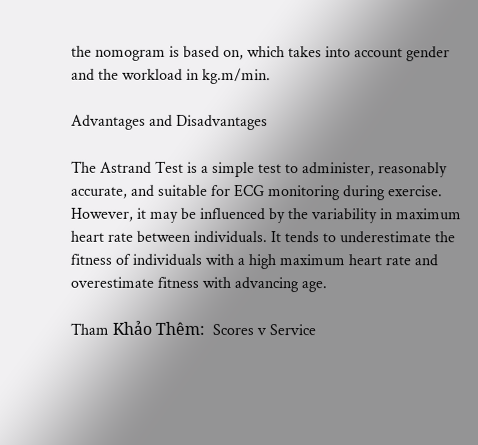the nomogram is based on, which takes into account gender and the workload in kg.m/min.

Advantages and Disadvantages

The Astrand Test is a simple test to administer, reasonably accurate, and suitable for ECG monitoring during exercise. However, it may be influenced by the variability in maximum heart rate between individuals. It tends to underestimate the fitness of individuals with a high maximum heart rate and overestimate fitness with advancing age.

Tham Khảo Thêm:  Scores v Service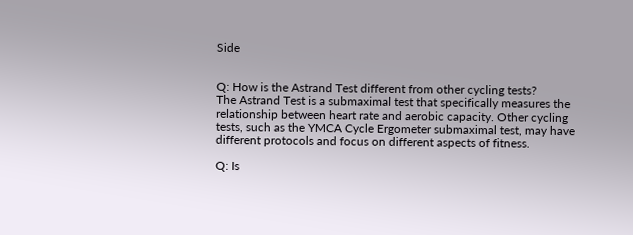Side


Q: How is the Astrand Test different from other cycling tests?
The Astrand Test is a submaximal test that specifically measures the relationship between heart rate and aerobic capacity. Other cycling tests, such as the YMCA Cycle Ergometer submaximal test, may have different protocols and focus on different aspects of fitness.

Q: Is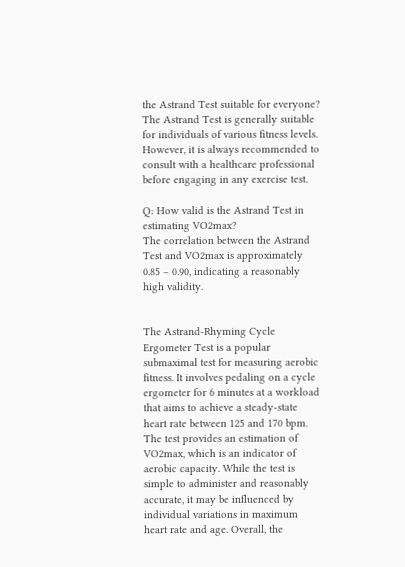the Astrand Test suitable for everyone?
The Astrand Test is generally suitable for individuals of various fitness levels. However, it is always recommended to consult with a healthcare professional before engaging in any exercise test.

Q: How valid is the Astrand Test in estimating VO2max?
The correlation between the Astrand Test and VO2max is approximately 0.85 – 0.90, indicating a reasonably high validity.


The Astrand-Rhyming Cycle Ergometer Test is a popular submaximal test for measuring aerobic fitness. It involves pedaling on a cycle ergometer for 6 minutes at a workload that aims to achieve a steady-state heart rate between 125 and 170 bpm. The test provides an estimation of VO2max, which is an indicator of aerobic capacity. While the test is simple to administer and reasonably accurate, it may be influenced by individual variations in maximum heart rate and age. Overall, the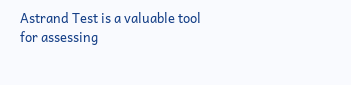Astrand Test is a valuable tool for assessing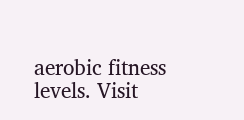aerobic fitness levels. Visit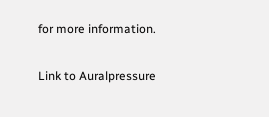for more information.

Link to Auralpressure